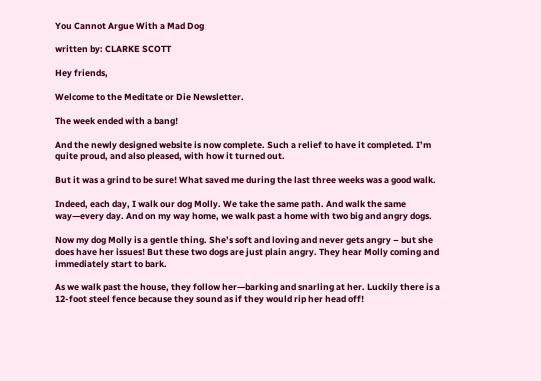You Cannot Argue With a Mad Dog

written by: CLARKE SCOTT

Hey friends,

Welcome to the Meditate or Die Newsletter.

The week ended with a bang!

And the newly designed website is now complete. Such a relief to have it completed. I’m quite proud, and also pleased, with how it turned out.

But it was a grind to be sure! What saved me during the last three weeks was a good walk.

Indeed, each day, I walk our dog Molly. We take the same path. And walk the same way—every day. And on my way home, we walk past a home with two big and angry dogs.

Now my dog Molly is a gentle thing. She’s soft and loving and never gets angry – but she does have her issues! But these two dogs are just plain angry. They hear Molly coming and immediately start to bark.

As we walk past the house, they follow her—barking and snarling at her. Luckily there is a 12-foot steel fence because they sound as if they would rip her head off!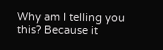Why am I telling you this? Because it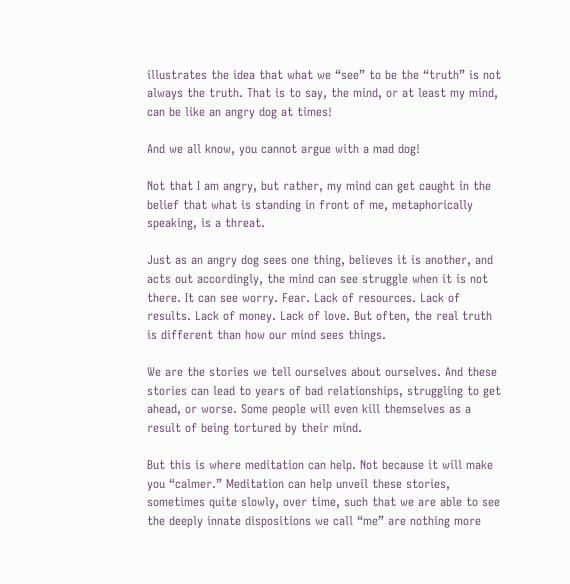illustrates the idea that what we “see” to be the “truth” is not always the truth. That is to say, the mind, or at least my mind, can be like an angry dog at times!

And we all know, you cannot argue with a mad dog!

Not that I am angry, but rather, my mind can get caught in the belief that what is standing in front of me, metaphorically speaking, is a threat.

Just as an angry dog sees one thing, believes it is another, and acts out accordingly, the mind can see struggle when it is not there. It can see worry. Fear. Lack of resources. Lack of results. Lack of money. Lack of love. But often, the real truth is different than how our mind sees things.

We are the stories we tell ourselves about ourselves. And these stories can lead to years of bad relationships, struggling to get ahead, or worse. Some people will even kill themselves as a result of being tortured by their mind.

But this is where meditation can help. Not because it will make you “calmer.” Meditation can help unveil these stories, sometimes quite slowly, over time, such that we are able to see the deeply innate dispositions we call “me” are nothing more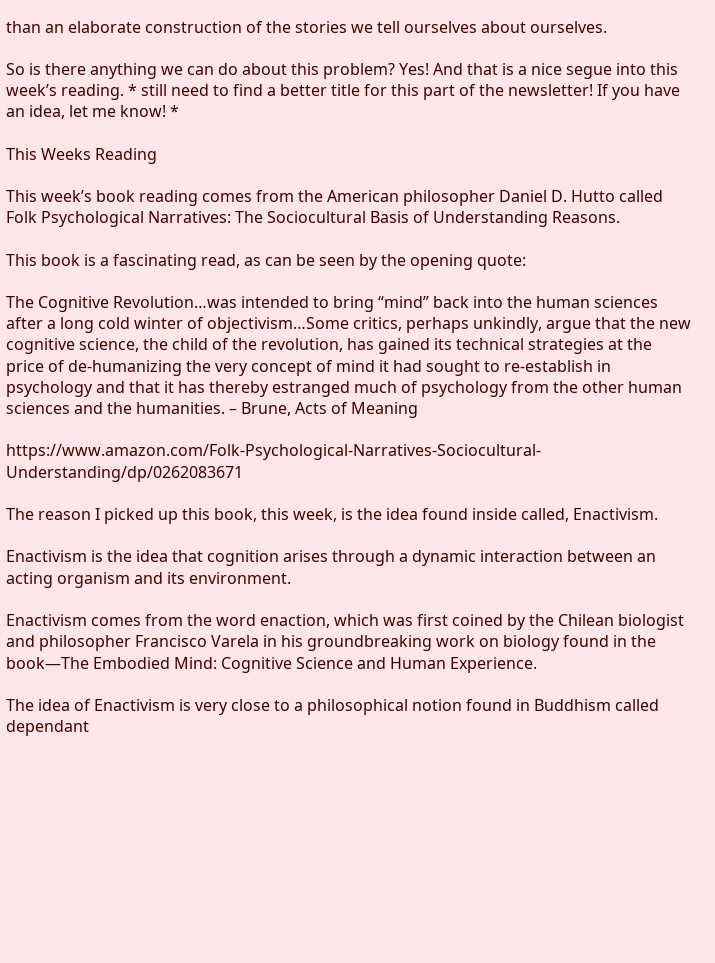than an elaborate construction of the stories we tell ourselves about ourselves.

So is there anything we can do about this problem? Yes! And that is a nice segue into this week’s reading. * still need to find a better title for this part of the newsletter! If you have an idea, let me know! *

This Weeks Reading

This week’s book reading comes from the American philosopher Daniel D. Hutto called Folk Psychological Narratives: The Sociocultural Basis of Understanding Reasons.

This book is a fascinating read, as can be seen by the opening quote:

The Cognitive Revolution…was intended to bring “mind” back into the human sciences after a long cold winter of objectivism…Some critics, perhaps unkindly, argue that the new cognitive science, the child of the revolution, has gained its technical strategies at the price of de-humanizing the very concept of mind it had sought to re-establish in psychology and that it has thereby estranged much of psychology from the other human sciences and the humanities. – Brune, Acts of Meaning

https://www.amazon.com/Folk-Psychological-Narratives-Sociocultural-Understanding/dp/0262083671

The reason I picked up this book, this week, is the idea found inside called, Enactivism.

Enactivism is the idea that cognition arises through a dynamic interaction between an acting organism and its environment.

Enactivism comes from the word enaction, which was first coined by the Chilean biologist and philosopher Francisco Varela in his groundbreaking work on biology found in the book—The Embodied Mind: Cognitive Science and Human Experience.

The idea of Enactivism is very close to a philosophical notion found in Buddhism called dependant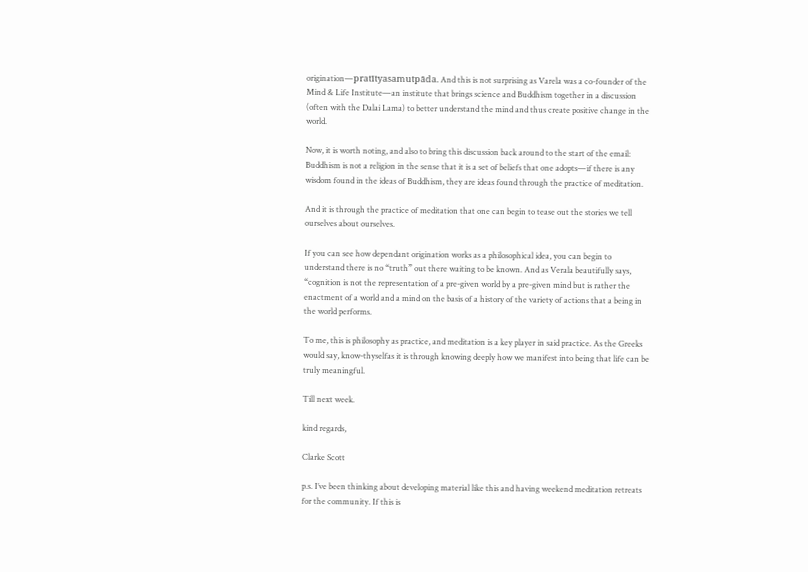origination—pratītyasamutpāda. And this is not surprising as Varela was a co-founder of the Mind & Life Institute—an institute that brings science and Buddhism together in a discussion (often with the Dalai Lama) to better understand the mind and thus create positive change in the world.

Now, it is worth noting, and also to bring this discussion back around to the start of the email: Buddhism is not a religion in the sense that it is a set of beliefs that one adopts—if there is any wisdom found in the ideas of Buddhism, they are ideas found through the practice of meditation.

And it is through the practice of meditation that one can begin to tease out the stories we tell ourselves about ourselves.

If you can see how dependant origination works as a philosophical idea, you can begin to understand there is no “truth” out there waiting to be known. And as Verala beautifully says, “cognition is not the representation of a pre-given world by a pre-given mind but is rather the enactment of a world and a mind on the basis of a history of the variety of actions that a being in the world performs.

To me, this is philosophy as practice, and meditation is a key player in said practice. As the Greeks would say, know-thyselfas it is through knowing deeply how we manifest into being that life can be truly meaningful.

Till next week.

kind regards,

Clarke Scott

p.s. I’ve been thinking about developing material like this and having weekend meditation retreats for the community. If this is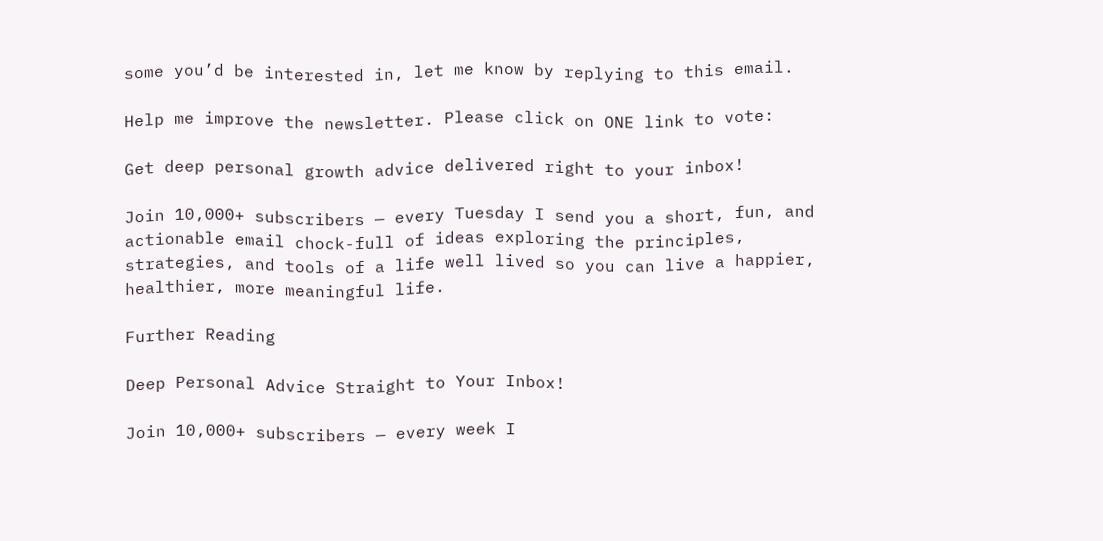some you’d be interested in, let me know by replying to this email.

Help me improve the newsletter. Please click on ONE link to vote:

Get deep personal growth advice delivered right to your inbox!

Join 10,000+ subscribers — every Tuesday I send you a short, fun, and actionable email chock-full of ideas exploring the principles, strategies, and tools of a life well lived so you can live a happier, healthier, more meaningful life.

Further Reading

Deep Personal Advice Straight to Your Inbox!

Join 10,000+ subscribers — every week I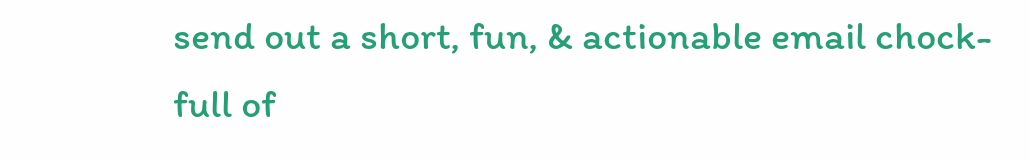send out a short, fun, & actionable email chock-full of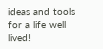ideas and tools for a life well lived!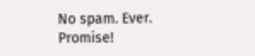No spam. Ever. Promise!